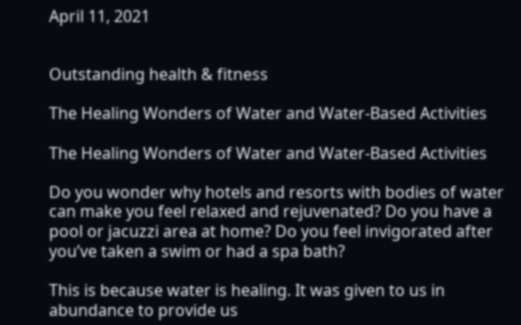April 11, 2021


Outstanding health & fitness

The Healing Wonders of Water and Water-Based Activities

The Healing Wonders of Water and Water-Based Activities

Do you wonder why hotels and resorts with bodies of water can make you feel relaxed and rejuvenated? Do you have a pool or jacuzzi area at home? Do you feel invigorated after you’ve taken a swim or had a spa bath?

This is because water is healing. It was given to us in abundance to provide us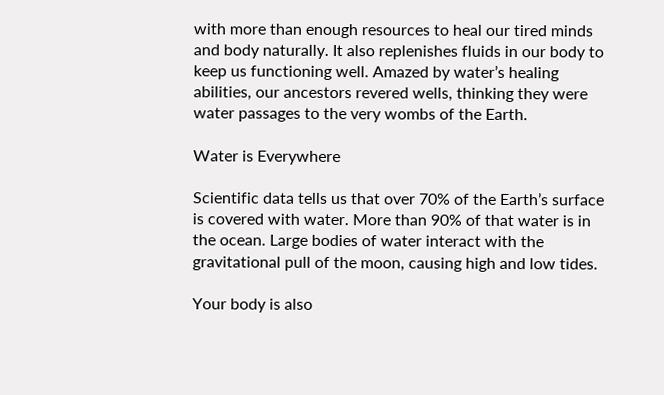with more than enough resources to heal our tired minds and body naturally. It also replenishes fluids in our body to keep us functioning well. Amazed by water’s healing abilities, our ancestors revered wells, thinking they were water passages to the very wombs of the Earth.

Water is Everywhere

Scientific data tells us that over 70% of the Earth’s surface is covered with water. More than 90% of that water is in the ocean. Large bodies of water interact with the gravitational pull of the moon, causing high and low tides.

Your body is also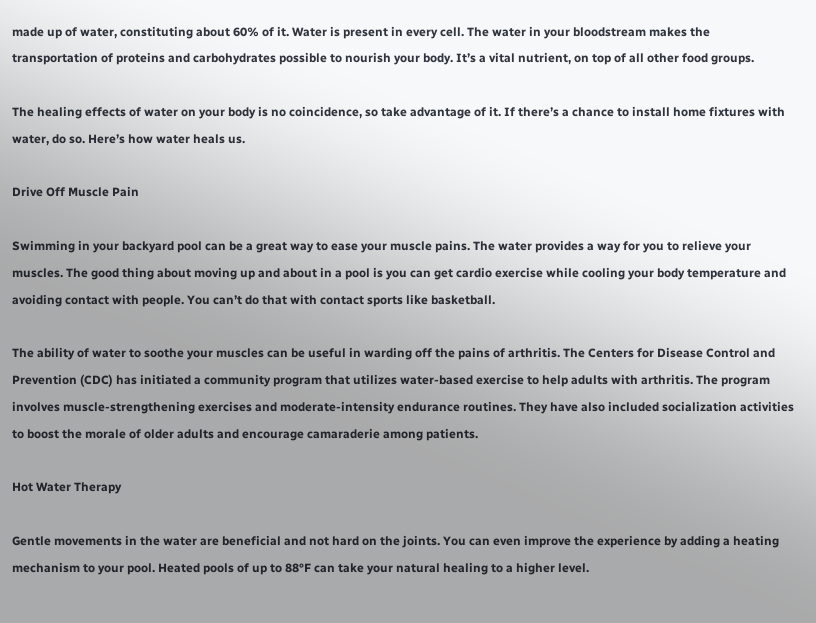made up of water, constituting about 60% of it. Water is present in every cell. The water in your bloodstream makes the transportation of proteins and carbohydrates possible to nourish your body. It’s a vital nutrient, on top of all other food groups.

The healing effects of water on your body is no coincidence, so take advantage of it. If there’s a chance to install home fixtures with water, do so. Here’s how water heals us.

Drive Off Muscle Pain

Swimming in your backyard pool can be a great way to ease your muscle pains. The water provides a way for you to relieve your muscles. The good thing about moving up and about in a pool is you can get cardio exercise while cooling your body temperature and avoiding contact with people. You can’t do that with contact sports like basketball.

The ability of water to soothe your muscles can be useful in warding off the pains of arthritis. The Centers for Disease Control and Prevention (CDC) has initiated a community program that utilizes water-based exercise to help adults with arthritis. The program involves muscle-strengthening exercises and moderate-intensity endurance routines. They have also included socialization activities to boost the morale of older adults and encourage camaraderie among patients.

Hot Water Therapy

Gentle movements in the water are beneficial and not hard on the joints. You can even improve the experience by adding a heating mechanism to your pool. Heated pools of up to 88°F can take your natural healing to a higher level.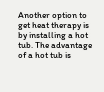Another option to get heat therapy is by installing a hot tub. The advantage of a hot tub is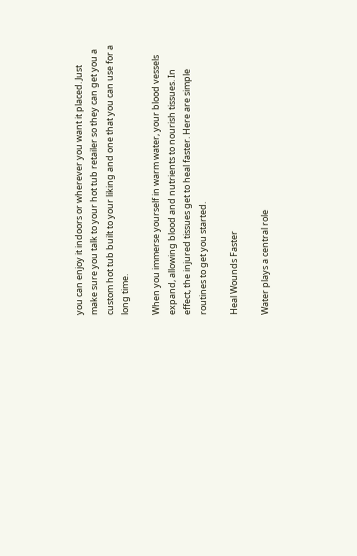you can enjoy it indoors or wherever you want it placed. Just make sure you talk to your hot tub retailer so they can get you a custom hot tub built to your liking and one that you can use for a long time.

When you immerse yourself in warm water, your blood vessels expand, allowing blood and nutrients to nourish tissues. In effect, the injured tissues get to heal faster. Here are simple routines to get you started.

Heal Wounds Faster

Water plays a central role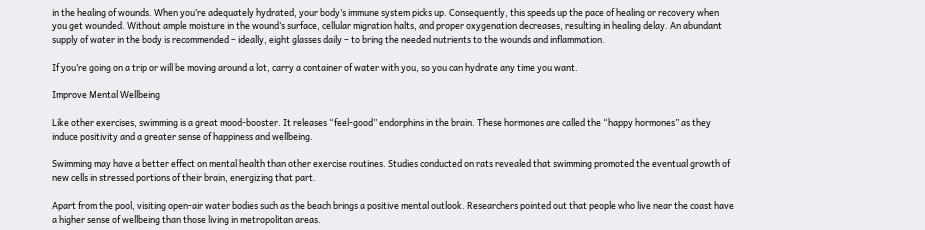in the healing of wounds. When you’re adequately hydrated, your body’s immune system picks up. Consequently, this speeds up the pace of healing or recovery when you get wounded. Without ample moisture in the wound’s surface, cellular migration halts, and proper oxygenation decreases, resulting in healing delay. An abundant supply of water in the body is recommended – ideally, eight glasses daily – to bring the needed nutrients to the wounds and inflammation.

If you’re going on a trip or will be moving around a lot, carry a container of water with you, so you can hydrate any time you want.

Improve Mental Wellbeing

Like other exercises, swimming is a great mood-booster. It releases “feel-good” endorphins in the brain. These hormones are called the “happy hormones” as they induce positivity and a greater sense of happiness and wellbeing.

Swimming may have a better effect on mental health than other exercise routines. Studies conducted on rats revealed that swimming promoted the eventual growth of new cells in stressed portions of their brain, energizing that part.

Apart from the pool, visiting open-air water bodies such as the beach brings a positive mental outlook. Researchers pointed out that people who live near the coast have a higher sense of wellbeing than those living in metropolitan areas.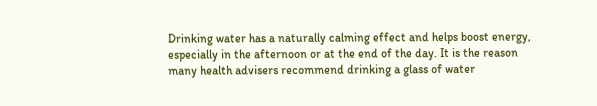Drinking water has a naturally calming effect and helps boost energy, especially in the afternoon or at the end of the day. It is the reason many health advisers recommend drinking a glass of water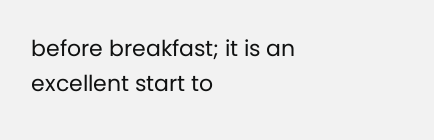before breakfast; it is an excellent start to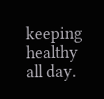keeping healthy all day.